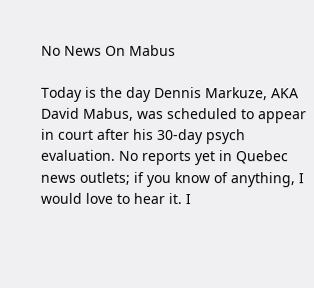No News On Mabus

Today is the day Dennis Markuze, AKA David Mabus, was scheduled to appear in court after his 30-day psych evaluation. No reports yet in Quebec news outlets; if you know of anything, I would love to hear it. I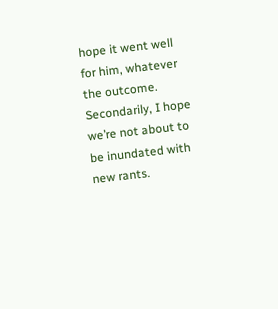hope it went well for him, whatever the outcome. Secondarily, I hope we’re not about to be inundated with new rants.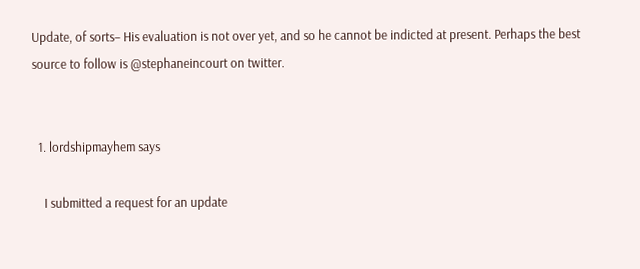Update, of sorts– His evaluation is not over yet, and so he cannot be indicted at present. Perhaps the best source to follow is @stephaneincourt on twitter.


  1. lordshipmayhem says

    I submitted a request for an update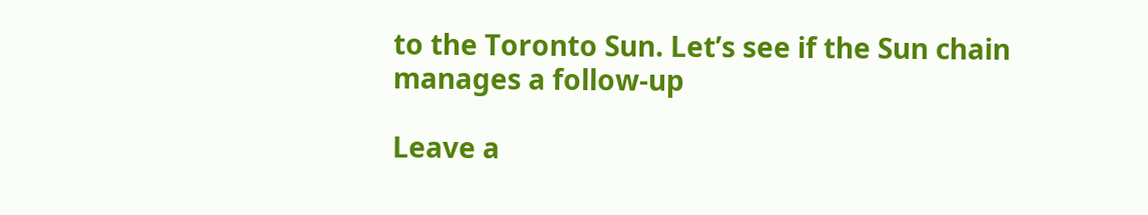to the Toronto Sun. Let’s see if the Sun chain manages a follow-up

Leave a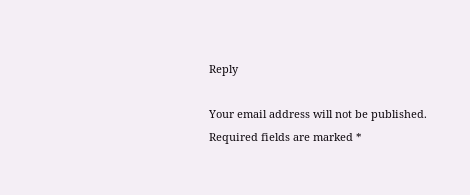Reply

Your email address will not be published. Required fields are marked *